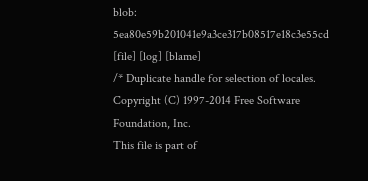blob: 5ea80e59b201041e9a3ce317b08517e18c3e55cd [file] [log] [blame]
/* Duplicate handle for selection of locales.
Copyright (C) 1997-2014 Free Software Foundation, Inc.
This file is part of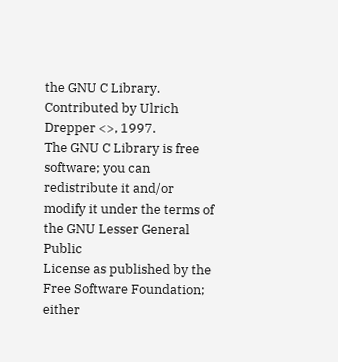the GNU C Library.
Contributed by Ulrich Drepper <>, 1997.
The GNU C Library is free software; you can redistribute it and/or
modify it under the terms of the GNU Lesser General Public
License as published by the Free Software Foundation; either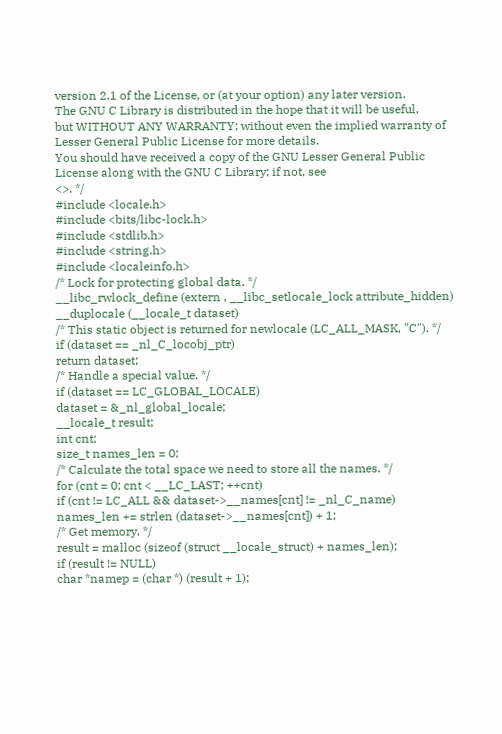version 2.1 of the License, or (at your option) any later version.
The GNU C Library is distributed in the hope that it will be useful,
but WITHOUT ANY WARRANTY; without even the implied warranty of
Lesser General Public License for more details.
You should have received a copy of the GNU Lesser General Public
License along with the GNU C Library; if not, see
<>. */
#include <locale.h>
#include <bits/libc-lock.h>
#include <stdlib.h>
#include <string.h>
#include <localeinfo.h>
/* Lock for protecting global data. */
__libc_rwlock_define (extern , __libc_setlocale_lock attribute_hidden)
__duplocale (__locale_t dataset)
/* This static object is returned for newlocale (LC_ALL_MASK, "C"). */
if (dataset == _nl_C_locobj_ptr)
return dataset;
/* Handle a special value. */
if (dataset == LC_GLOBAL_LOCALE)
dataset = &_nl_global_locale;
__locale_t result;
int cnt;
size_t names_len = 0;
/* Calculate the total space we need to store all the names. */
for (cnt = 0; cnt < __LC_LAST; ++cnt)
if (cnt != LC_ALL && dataset->__names[cnt] != _nl_C_name)
names_len += strlen (dataset->__names[cnt]) + 1;
/* Get memory. */
result = malloc (sizeof (struct __locale_struct) + names_len);
if (result != NULL)
char *namep = (char *) (result + 1);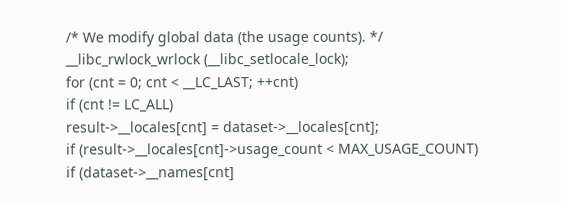/* We modify global data (the usage counts). */
__libc_rwlock_wrlock (__libc_setlocale_lock);
for (cnt = 0; cnt < __LC_LAST; ++cnt)
if (cnt != LC_ALL)
result->__locales[cnt] = dataset->__locales[cnt];
if (result->__locales[cnt]->usage_count < MAX_USAGE_COUNT)
if (dataset->__names[cnt]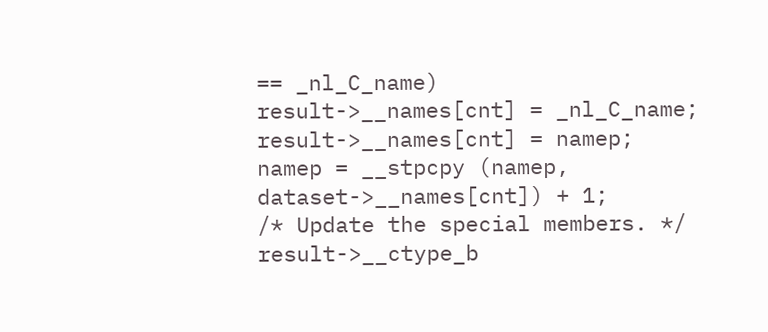== _nl_C_name)
result->__names[cnt] = _nl_C_name;
result->__names[cnt] = namep;
namep = __stpcpy (namep, dataset->__names[cnt]) + 1;
/* Update the special members. */
result->__ctype_b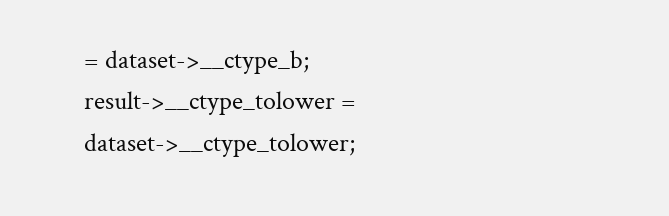= dataset->__ctype_b;
result->__ctype_tolower = dataset->__ctype_tolower;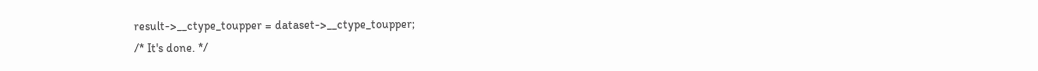result->__ctype_toupper = dataset->__ctype_toupper;
/* It's done. */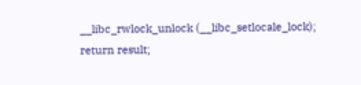__libc_rwlock_unlock (__libc_setlocale_lock);
return result;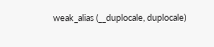weak_alias (__duplocale, duplocale)